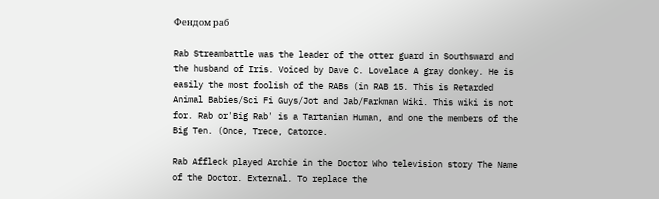Фендом раб

Rab Streambattle was the leader of the otter guard in Southsward and the husband of Iris. Voiced by Dave C. Lovelace A gray donkey. He is easily the most foolish of the RABs (in RAB 15. This is Retarded Animal Babies/Sci Fi Guys/Jot and Jab/Farkman Wiki. This wiki is not for. Rab or'Big Rab' is a Tartanian Human, and one the members of the Big Ten. (Once, Trece, Catorce.

Rab Affleck played Archie in the Doctor Who television story The Name of the Doctor. External. To replace the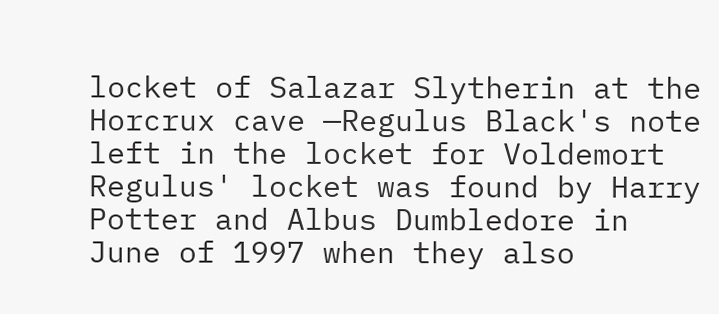locket of Salazar Slytherin at the Horcrux cave —Regulus Black's note left in the locket for Voldemort Regulus' locket was found by Harry Potter and Albus Dumbledore in June of 1997 when they also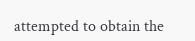attempted to obtain the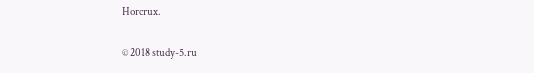Horcrux.

© 2018 study-5.ru